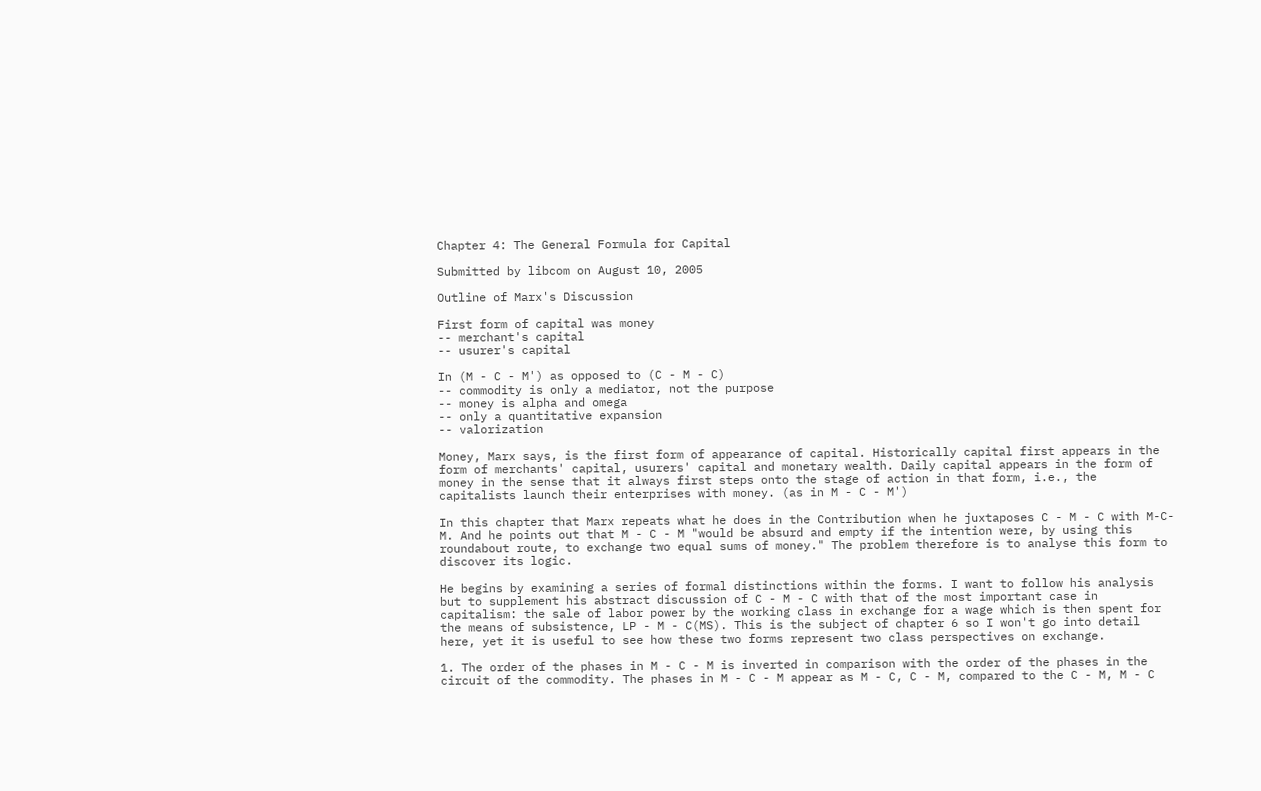Chapter 4: The General Formula for Capital

Submitted by libcom on August 10, 2005

Outline of Marx's Discussion

First form of capital was money
-- merchant's capital
-- usurer's capital

In (M - C - M') as opposed to (C - M - C)
-- commodity is only a mediator, not the purpose
-- money is alpha and omega
-- only a quantitative expansion
-- valorization

Money, Marx says, is the first form of appearance of capital. Historically capital first appears in the form of merchants' capital, usurers' capital and monetary wealth. Daily capital appears in the form of money in the sense that it always first steps onto the stage of action in that form, i.e., the capitalists launch their enterprises with money. (as in M - C - M')

In this chapter that Marx repeats what he does in the Contribution when he juxtaposes C - M - C with M-C-M. And he points out that M - C - M "would be absurd and empty if the intention were, by using this roundabout route, to exchange two equal sums of money." The problem therefore is to analyse this form to discover its logic.

He begins by examining a series of formal distinctions within the forms. I want to follow his analysis but to supplement his abstract discussion of C - M - C with that of the most important case in capitalism: the sale of labor power by the working class in exchange for a wage which is then spent for the means of subsistence, LP - M - C(MS). This is the subject of chapter 6 so I won't go into detail here, yet it is useful to see how these two forms represent two class perspectives on exchange.

1. The order of the phases in M - C - M is inverted in comparison with the order of the phases in the circuit of the commodity. The phases in M - C - M appear as M - C, C - M, compared to the C - M, M - C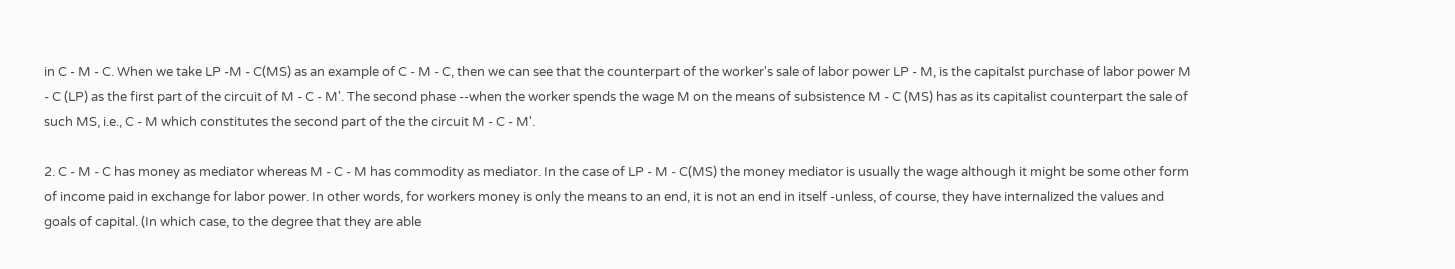in C - M - C. When we take LP -M - C(MS) as an example of C - M - C, then we can see that the counterpart of the worker's sale of labor power LP - M, is the capitalst purchase of labor power M - C (LP) as the first part of the circuit of M - C - M'. The second phase --when the worker spends the wage M on the means of subsistence M - C (MS) has as its capitalist counterpart the sale of such MS, i.e., C - M which constitutes the second part of the the circuit M - C - M'.

2. C - M - C has money as mediator whereas M - C - M has commodity as mediator. In the case of LP - M - C(MS) the money mediator is usually the wage although it might be some other form of income paid in exchange for labor power. In other words, for workers money is only the means to an end, it is not an end in itself -unless, of course, they have internalized the values and goals of capital. (In which case, to the degree that they are able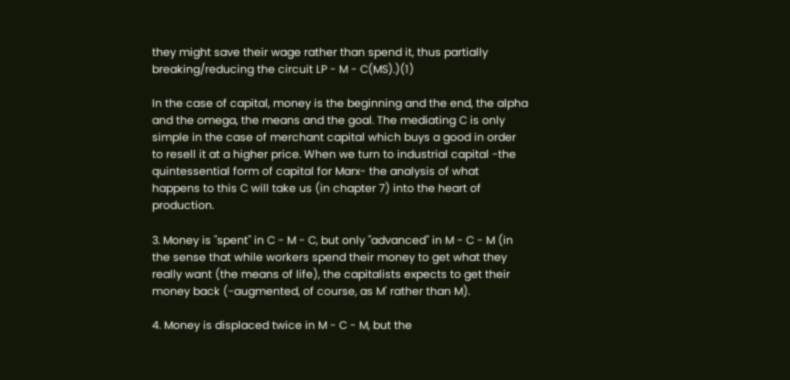they might save their wage rather than spend it, thus partially breaking/reducing the circuit LP - M - C(MS).)(1)

In the case of capital, money is the beginning and the end, the alpha and the omega, the means and the goal. The mediating C is only simple in the case of merchant capital which buys a good in order to resell it at a higher price. When we turn to industrial capital -the quintessential form of capital for Marx- the analysis of what happens to this C will take us (in chapter 7) into the heart of production.

3. Money is "spent" in C - M - C, but only "advanced" in M - C - M (in the sense that while workers spend their money to get what they really want (the means of life), the capitalists expects to get their money back (-augmented, of course, as M' rather than M).

4. Money is displaced twice in M - C - M, but the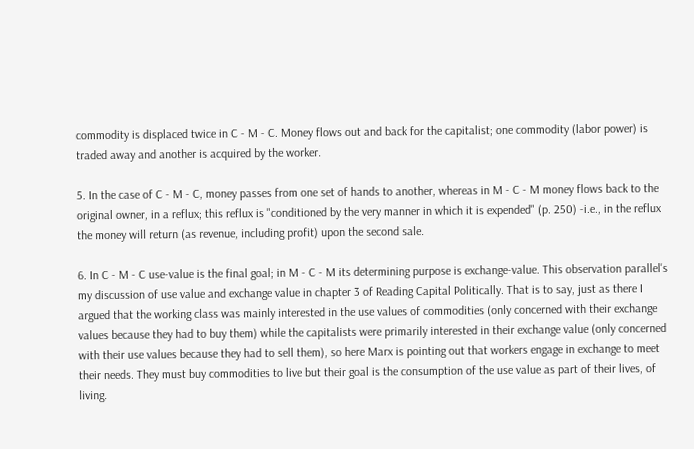commodity is displaced twice in C - M - C. Money flows out and back for the capitalist; one commodity (labor power) is traded away and another is acquired by the worker.

5. In the case of C - M - C, money passes from one set of hands to another, whereas in M - C - M money flows back to the original owner, in a reflux; this reflux is "conditioned by the very manner in which it is expended" (p. 250) -i.e., in the reflux the money will return (as revenue, including profit) upon the second sale.

6. In C - M - C use-value is the final goal; in M - C - M its determining purpose is exchange-value. This observation parallel's my discussion of use value and exchange value in chapter 3 of Reading Capital Politically. That is to say, just as there I argued that the working class was mainly interested in the use values of commodities (only concerned with their exchange values because they had to buy them) while the capitalists were primarily interested in their exchange value (only concerned with their use values because they had to sell them), so here Marx is pointing out that workers engage in exchange to meet their needs. They must buy commodities to live but their goal is the consumption of the use value as part of their lives, of living.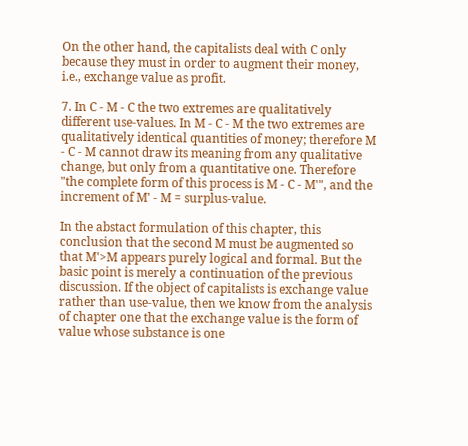On the other hand, the capitalists deal with C only because they must in order to augment their money, i.e., exchange value as profit.

7. In C - M - C the two extremes are qualitatively different use-values. In M - C - M the two extremes are qualitatively identical quantities of money; therefore M - C - M cannot draw its meaning from any qualitative change, but only from a quantitative one. Therefore "the complete form of this process is M - C - M'", and the increment of M' - M = surplus-value.

In the abstact formulation of this chapter, this conclusion that the second M must be augmented so that M'>M appears purely logical and formal. But the basic point is merely a continuation of the previous discussion. If the object of capitalists is exchange value rather than use-value, then we know from the analysis of chapter one that the exchange value is the form of value whose substance is one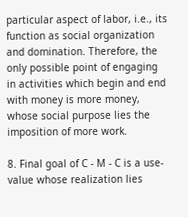particular aspect of labor, i.e., its function as social organization and domination. Therefore, the only possible point of engaging in activities which begin and end with money is more money, whose social purpose lies the imposition of more work.

8. Final goal of C - M - C is a use-value whose realization lies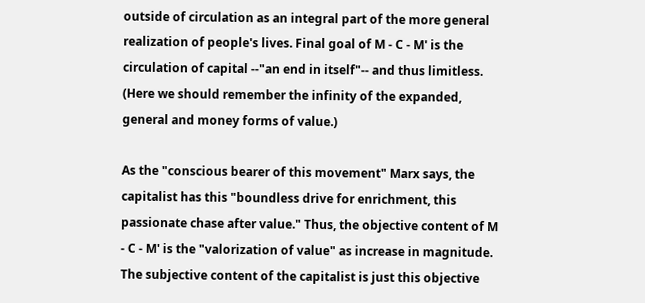outside of circulation as an integral part of the more general realization of people's lives. Final goal of M - C - M' is the circulation of capital --"an end in itself"-- and thus limitless. (Here we should remember the infinity of the expanded, general and money forms of value.)

As the "conscious bearer of this movement" Marx says, the capitalist has this "boundless drive for enrichment, this passionate chase after value." Thus, the objective content of M - C - M' is the "valorization of value" as increase in magnitude. The subjective content of the capitalist is just this objective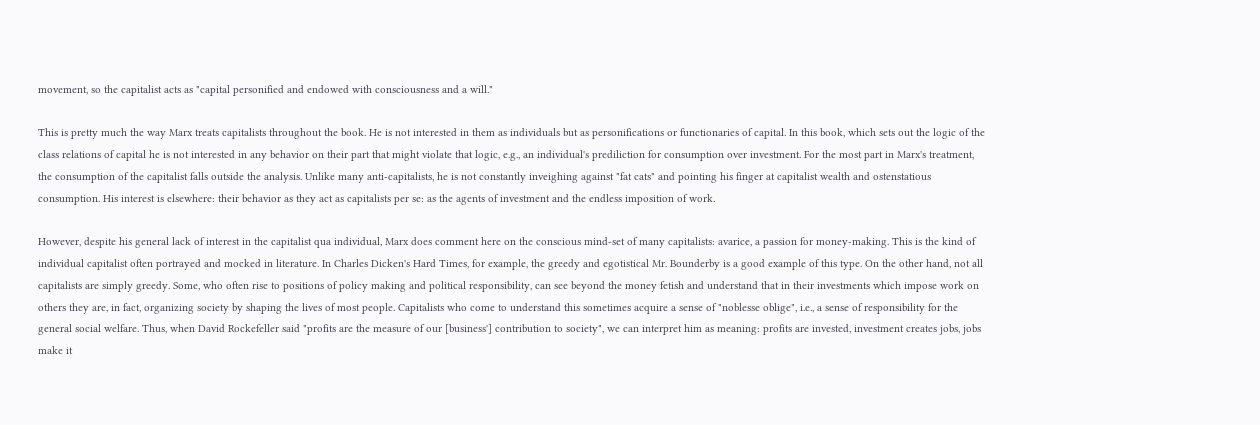movement, so the capitalist acts as "capital personified and endowed with consciousness and a will."

This is pretty much the way Marx treats capitalists throughout the book. He is not interested in them as individuals but as personifications or functionaries of capital. In this book, which sets out the logic of the class relations of capital he is not interested in any behavior on their part that might violate that logic, e.g., an individual's prediliction for consumption over investment. For the most part in Marx's treatment, the consumption of the capitalist falls outside the analysis. Unlike many anti-capitalists, he is not constantly inveighing against "fat cats" and pointing his finger at capitalist wealth and ostenstatious consumption. His interest is elsewhere: their behavior as they act as capitalists per se: as the agents of investment and the endless imposition of work.

However, despite his general lack of interest in the capitalist qua individual, Marx does comment here on the conscious mind-set of many capitalists: avarice, a passion for money-making. This is the kind of individual capitalist often portrayed and mocked in literature. In Charles Dicken's Hard Times, for example, the greedy and egotistical Mr. Bounderby is a good example of this type. On the other hand, not all capitalists are simply greedy. Some, who often rise to positions of policy making and political responsibility, can see beyond the money fetish and understand that in their investments which impose work on others they are, in fact, organizing society by shaping the lives of most people. Capitalists who come to understand this sometimes acquire a sense of "noblesse oblige", i.e., a sense of responsibility for the general social welfare. Thus, when David Rockefeller said "profits are the measure of our [business'] contribution to society", we can interpret him as meaning: profits are invested, investment creates jobs, jobs make it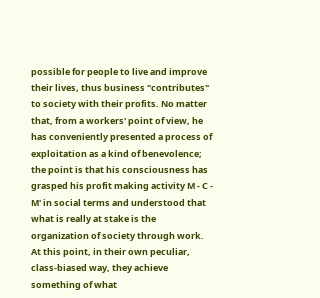possible for people to live and improve their lives, thus business "contributes" to society with their profits. No matter that, from a workers' point of view, he has conveniently presented a process of exploitation as a kind of benevolence; the point is that his consciousness has grasped his profit making activity M - C - M' in social terms and understood that what is really at stake is the organization of society through work. At this point, in their own peculiar, class-biased way, they achieve something of what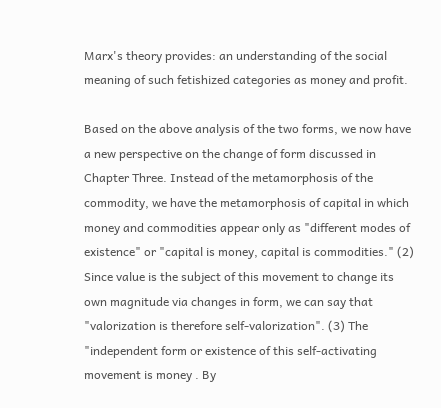Marx's theory provides: an understanding of the social meaning of such fetishized categories as money and profit.

Based on the above analysis of the two forms, we now have a new perspective on the change of form discussed in Chapter Three. Instead of the metamorphosis of the commodity, we have the metamorphosis of capital in which money and commodities appear only as "different modes of existence" or "capital is money, capital is commodities." (2) Since value is the subject of this movement to change its own magnitude via changes in form, we can say that "valorization is therefore self-valorization". (3) The "independent form or existence of this self-activating movement is money . By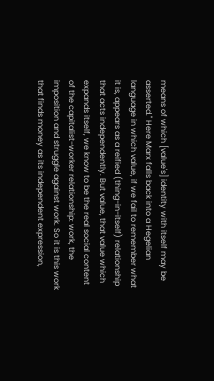means of which [value's] identity with itself may be asserted." Here Marx falls back into a Hegelian language in which value, if we fail to remember what it is, appears as a reified (thing-in-itself) relationship that acts independently. But value, that value which expands itself, we know to be the real social content of the capitalist-worker relationship: work, the imposition and struggle against work. So it is this work that finds money as its independent expression,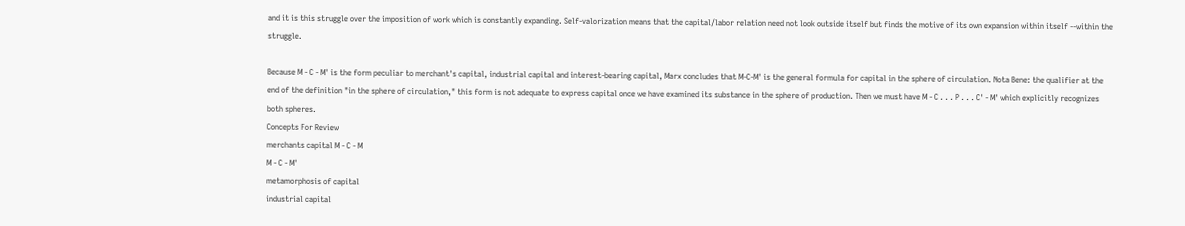and it is this struggle over the imposition of work which is constantly expanding. Self-valorization means that the capital/labor relation need not look outside itself but finds the motive of its own expansion within itself --within the struggle.

Because M - C - M' is the form peculiar to merchant's capital, industrial capital and interest-bearing capital, Marx concludes that M-C-M' is the general formula for capital in the sphere of circulation. Nota Bene: the qualifier at the end of the definition "in the sphere of circulation," this form is not adequate to express capital once we have examined its substance in the sphere of production. Then we must have M - C . . . P . . . C' - M' which explicitly recognizes both spheres.
Concepts For Review
merchants capital M - C - M
M - C - M'
metamorphosis of capital
industrial capital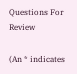Questions For Review

(An * indicates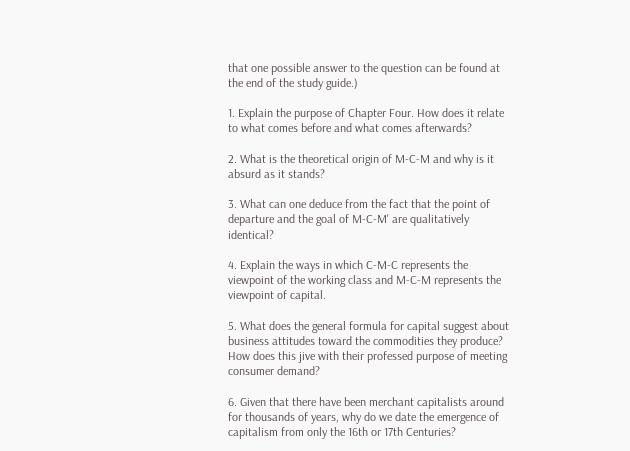that one possible answer to the question can be found at the end of the study guide.)

1. Explain the purpose of Chapter Four. How does it relate to what comes before and what comes afterwards?

2. What is the theoretical origin of M-C-M and why is it absurd as it stands?

3. What can one deduce from the fact that the point of departure and the goal of M-C-M' are qualitatively identical?

4. Explain the ways in which C-M-C represents the viewpoint of the working class and M-C-M represents the viewpoint of capital.

5. What does the general formula for capital suggest about business attitudes toward the commodities they produce? How does this jive with their professed purpose of meeting consumer demand?

6. Given that there have been merchant capitalists around for thousands of years, why do we date the emergence of capitalism from only the 16th or 17th Centuries?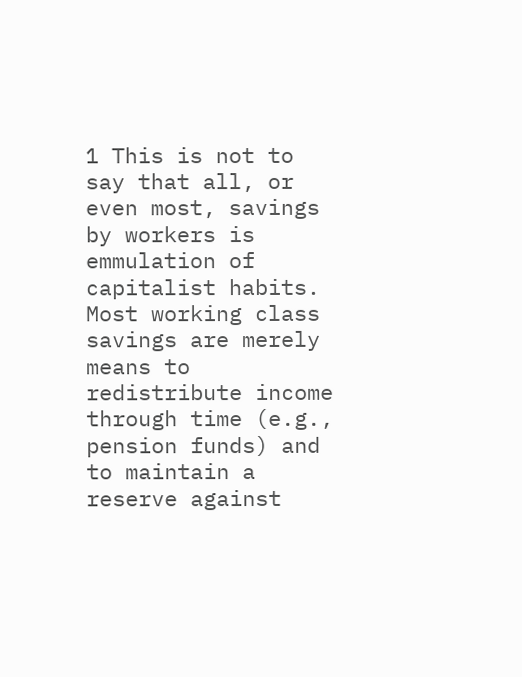1 This is not to say that all, or even most, savings by workers is emmulation of capitalist habits. Most working class savings are merely means to redistribute income through time (e.g., pension funds) and to maintain a reserve against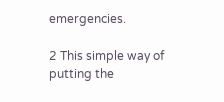emergencies.

2 This simple way of putting the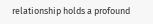relationship holds a profound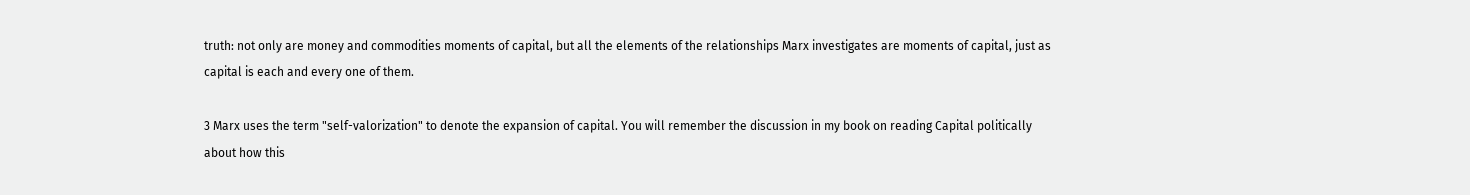truth: not only are money and commodities moments of capital, but all the elements of the relationships Marx investigates are moments of capital, just as capital is each and every one of them.

3 Marx uses the term "self-valorization" to denote the expansion of capital. You will remember the discussion in my book on reading Capital politically about how this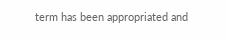term has been appropriated and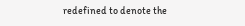redefined to denote the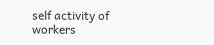self activity of workers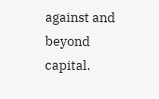against and beyond capital.